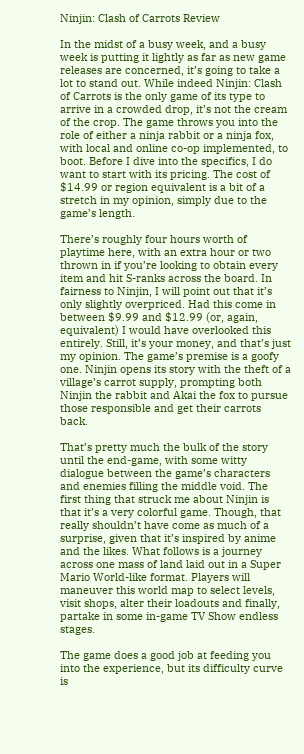Ninjin: Clash of Carrots Review

In the midst of a busy week, and a busy week is putting it lightly as far as new game releases are concerned, it’s going to take a lot to stand out. While indeed Ninjin: Clash of Carrots is the only game of its type to arrive in a crowded drop, it’s not the cream of the crop. The game throws you into the role of either a ninja rabbit or a ninja fox, with local and online co-op implemented, to boot. Before I dive into the specifics, I do want to start with its pricing. The cost of $14.99 or region equivalent is a bit of a stretch in my opinion, simply due to the game’s length.

There’s roughly four hours worth of playtime here, with an extra hour or two thrown in if you’re looking to obtain every item and hit S-ranks across the board. In fairness to Ninjin, I will point out that it’s only slightly overpriced. Had this come in between $9.99 and $12.99 (or, again, equivalent) I would have overlooked this entirely. Still, it’s your money, and that’s just my opinion. The game’s premise is a goofy one. Ninjin opens its story with the theft of a village’s carrot supply, prompting both Ninjin the rabbit and Akai the fox to pursue those responsible and get their carrots back.

That’s pretty much the bulk of the story until the end-game, with some witty dialogue between the game’s characters and enemies filling the middle void. The first thing that struck me about Ninjin is that it’s a very colorful game. Though, that really shouldn’t have come as much of a surprise, given that it’s inspired by anime and the likes. What follows is a journey across one mass of land laid out in a Super Mario World-like format. Players will maneuver this world map to select levels, visit shops, alter their loadouts and finally, partake in some in-game TV Show endless stages.

The game does a good job at feeding you into the experience, but its difficulty curve is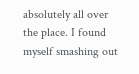absolutely all over the place. I found myself smashing out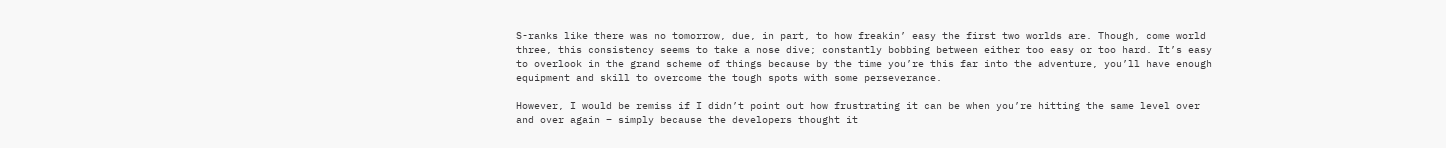S-ranks like there was no tomorrow, due, in part, to how freakin’ easy the first two worlds are. Though, come world three, this consistency seems to take a nose dive; constantly bobbing between either too easy or too hard. It’s easy to overlook in the grand scheme of things because by the time you’re this far into the adventure, you’ll have enough equipment and skill to overcome the tough spots with some perseverance.

However, I would be remiss if I didn’t point out how frustrating it can be when you’re hitting the same level over and over again – simply because the developers thought it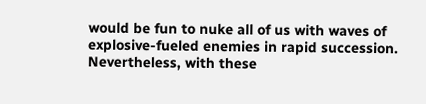would be fun to nuke all of us with waves of explosive-fueled enemies in rapid succession. Nevertheless, with these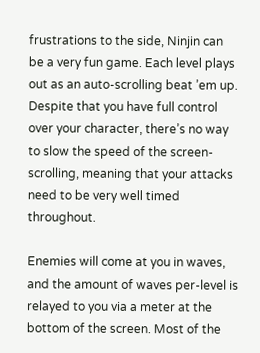frustrations to the side, Ninjin can be a very fun game. Each level plays out as an auto-scrolling beat ’em up. Despite that you have full control over your character, there’s no way to slow the speed of the screen-scrolling, meaning that your attacks need to be very well timed throughout.

Enemies will come at you in waves, and the amount of waves per-level is relayed to you via a meter at the bottom of the screen. Most of the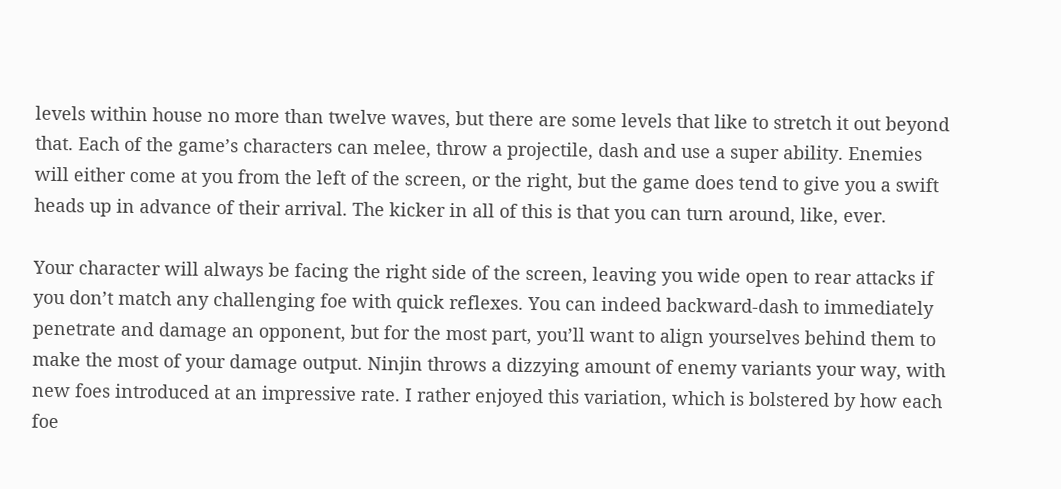levels within house no more than twelve waves, but there are some levels that like to stretch it out beyond that. Each of the game’s characters can melee, throw a projectile, dash and use a super ability. Enemies will either come at you from the left of the screen, or the right, but the game does tend to give you a swift heads up in advance of their arrival. The kicker in all of this is that you can turn around, like, ever.

Your character will always be facing the right side of the screen, leaving you wide open to rear attacks if you don’t match any challenging foe with quick reflexes. You can indeed backward-dash to immediately penetrate and damage an opponent, but for the most part, you’ll want to align yourselves behind them to make the most of your damage output. Ninjin throws a dizzying amount of enemy variants your way, with new foes introduced at an impressive rate. I rather enjoyed this variation, which is bolstered by how each foe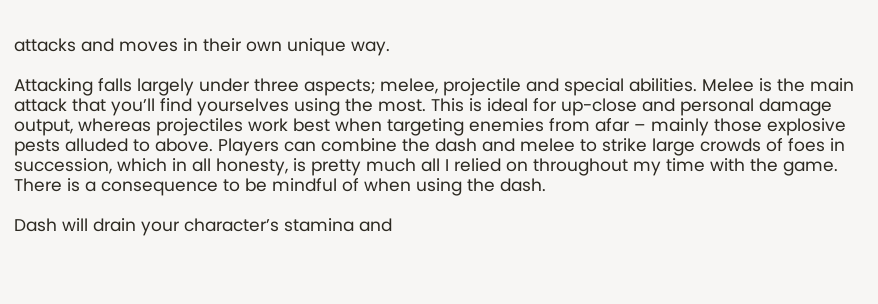attacks and moves in their own unique way.

Attacking falls largely under three aspects; melee, projectile and special abilities. Melee is the main attack that you’ll find yourselves using the most. This is ideal for up-close and personal damage output, whereas projectiles work best when targeting enemies from afar – mainly those explosive pests alluded to above. Players can combine the dash and melee to strike large crowds of foes in succession, which in all honesty, is pretty much all I relied on throughout my time with the game. There is a consequence to be mindful of when using the dash.

Dash will drain your character’s stamina and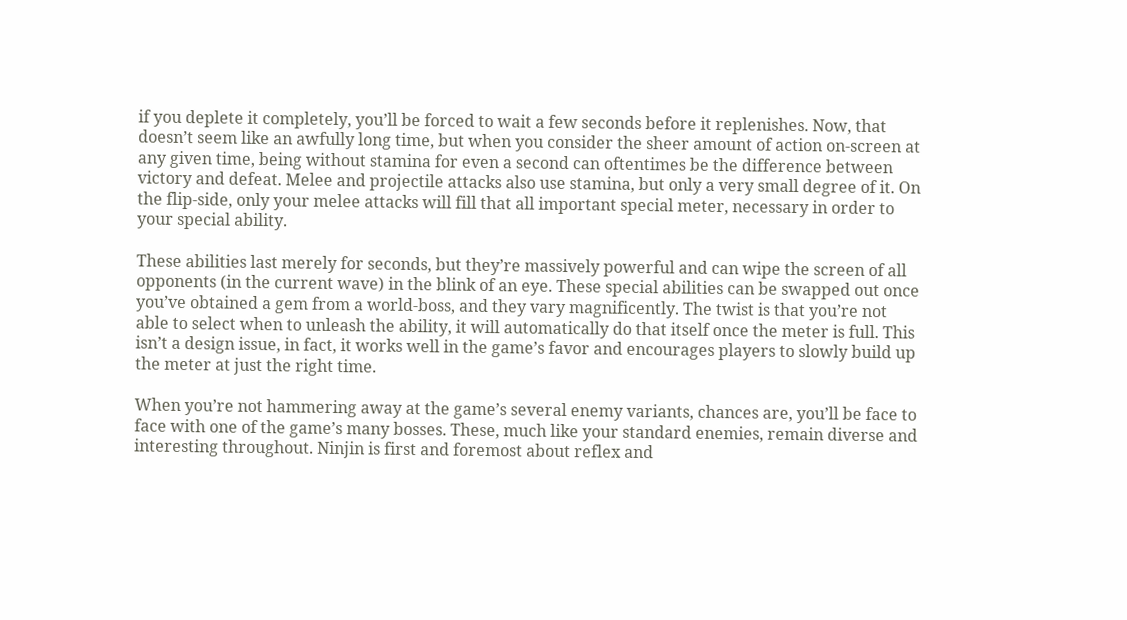if you deplete it completely, you’ll be forced to wait a few seconds before it replenishes. Now, that doesn’t seem like an awfully long time, but when you consider the sheer amount of action on-screen at any given time, being without stamina for even a second can oftentimes be the difference between victory and defeat. Melee and projectile attacks also use stamina, but only a very small degree of it. On the flip-side, only your melee attacks will fill that all important special meter, necessary in order to your special ability.

These abilities last merely for seconds, but they’re massively powerful and can wipe the screen of all opponents (in the current wave) in the blink of an eye. These special abilities can be swapped out once you’ve obtained a gem from a world-boss, and they vary magnificently. The twist is that you’re not able to select when to unleash the ability, it will automatically do that itself once the meter is full. This isn’t a design issue, in fact, it works well in the game’s favor and encourages players to slowly build up the meter at just the right time.

When you’re not hammering away at the game’s several enemy variants, chances are, you’ll be face to face with one of the game’s many bosses. These, much like your standard enemies, remain diverse and interesting throughout. Ninjin is first and foremost about reflex and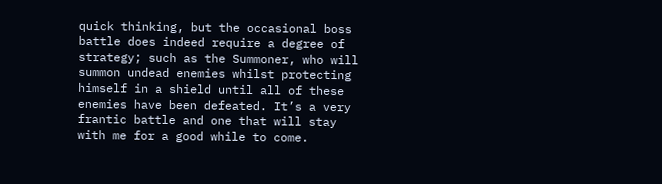quick thinking, but the occasional boss battle does indeed require a degree of strategy; such as the Summoner, who will summon undead enemies whilst protecting himself in a shield until all of these enemies have been defeated. It’s a very frantic battle and one that will stay with me for a good while to come.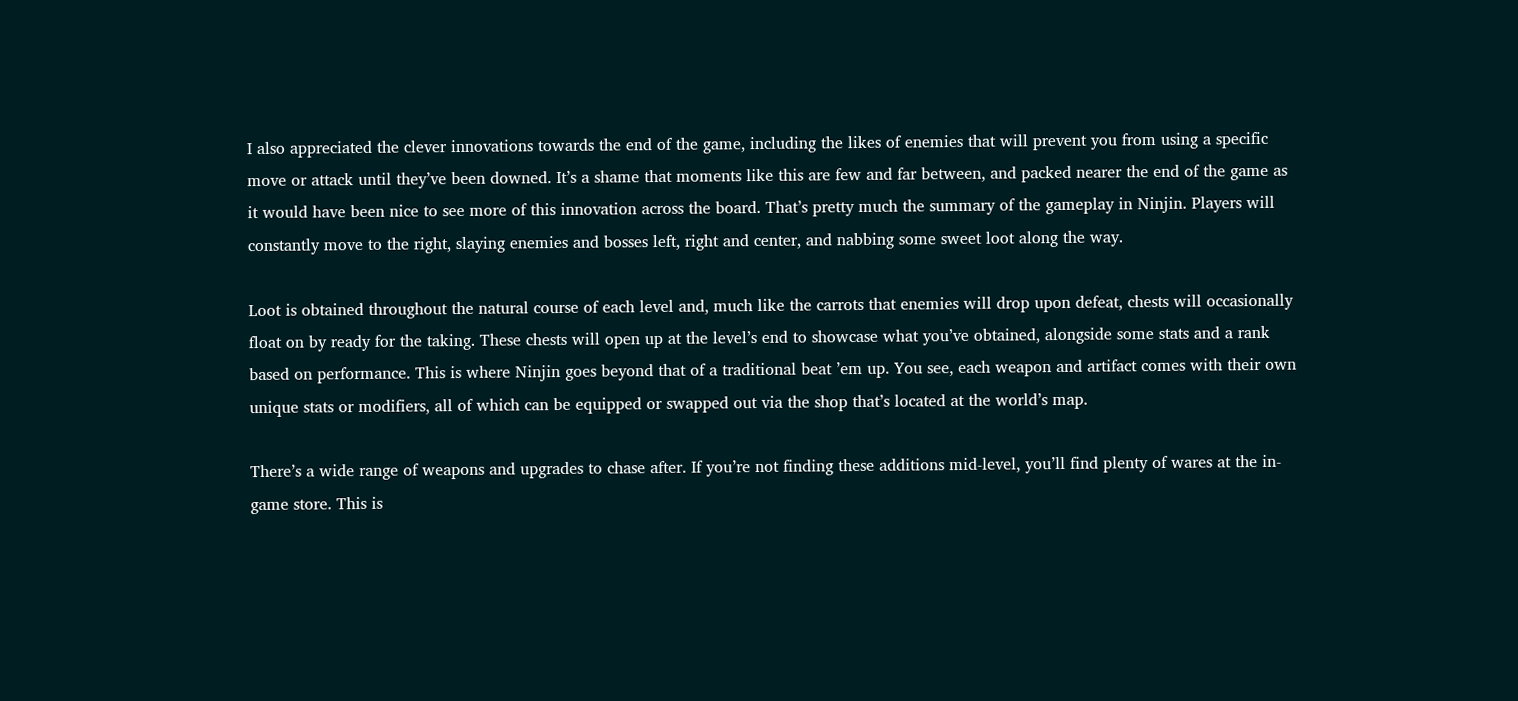I also appreciated the clever innovations towards the end of the game, including the likes of enemies that will prevent you from using a specific move or attack until they’ve been downed. It’s a shame that moments like this are few and far between, and packed nearer the end of the game as it would have been nice to see more of this innovation across the board. That’s pretty much the summary of the gameplay in Ninjin. Players will constantly move to the right, slaying enemies and bosses left, right and center, and nabbing some sweet loot along the way.

Loot is obtained throughout the natural course of each level and, much like the carrots that enemies will drop upon defeat, chests will occasionally float on by ready for the taking. These chests will open up at the level’s end to showcase what you’ve obtained, alongside some stats and a rank based on performance. This is where Ninjin goes beyond that of a traditional beat ’em up. You see, each weapon and artifact comes with their own unique stats or modifiers, all of which can be equipped or swapped out via the shop that’s located at the world’s map.

There’s a wide range of weapons and upgrades to chase after. If you’re not finding these additions mid-level, you’ll find plenty of wares at the in-game store. This is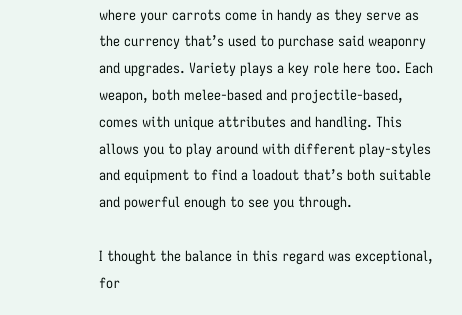where your carrots come in handy as they serve as the currency that’s used to purchase said weaponry and upgrades. Variety plays a key role here too. Each weapon, both melee-based and projectile-based, comes with unique attributes and handling. This allows you to play around with different play-styles and equipment to find a loadout that’s both suitable and powerful enough to see you through.

I thought the balance in this regard was exceptional, for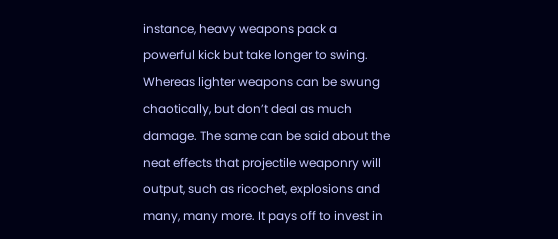instance, heavy weapons pack a powerful kick but take longer to swing. Whereas lighter weapons can be swung chaotically, but don’t deal as much damage. The same can be said about the neat effects that projectile weaponry will output, such as ricochet, explosions and many, many more. It pays off to invest in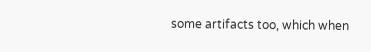some artifacts too, which when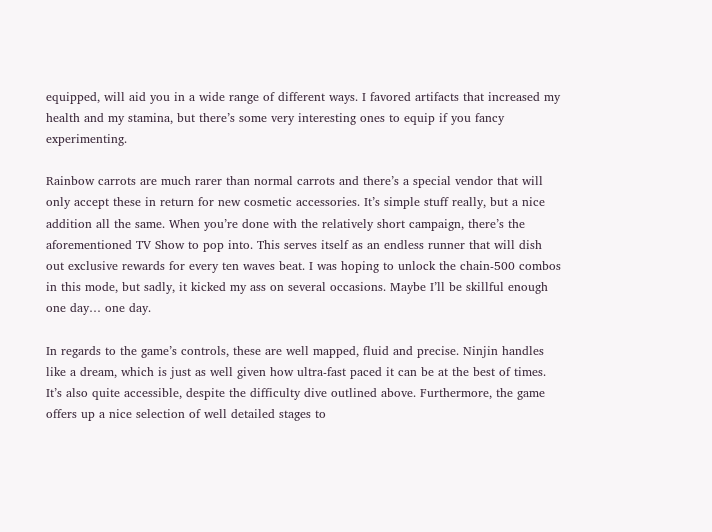equipped, will aid you in a wide range of different ways. I favored artifacts that increased my health and my stamina, but there’s some very interesting ones to equip if you fancy experimenting.

Rainbow carrots are much rarer than normal carrots and there’s a special vendor that will only accept these in return for new cosmetic accessories. It’s simple stuff really, but a nice addition all the same. When you’re done with the relatively short campaign, there’s the aforementioned TV Show to pop into. This serves itself as an endless runner that will dish out exclusive rewards for every ten waves beat. I was hoping to unlock the chain-500 combos in this mode, but sadly, it kicked my ass on several occasions. Maybe I’ll be skillful enough one day… one day.

In regards to the game’s controls, these are well mapped, fluid and precise. Ninjin handles like a dream, which is just as well given how ultra-fast paced it can be at the best of times. It’s also quite accessible, despite the difficulty dive outlined above. Furthermore, the game offers up a nice selection of well detailed stages to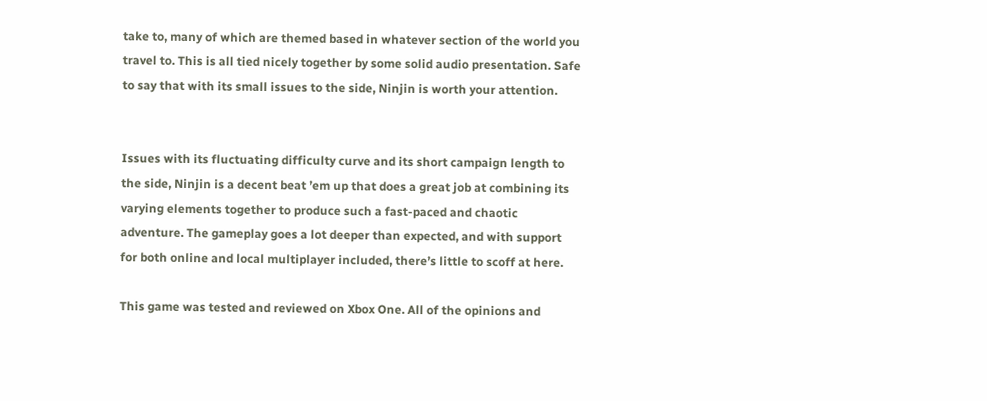take to, many of which are themed based in whatever section of the world you travel to. This is all tied nicely together by some solid audio presentation. Safe to say that with its small issues to the side, Ninjin is worth your attention.


Issues with its fluctuating difficulty curve and its short campaign length to the side, Ninjin is a decent beat ’em up that does a great job at combining its varying elements together to produce such a fast-paced and chaotic adventure. The gameplay goes a lot deeper than expected, and with support for both online and local multiplayer included, there’s little to scoff at here.

This game was tested and reviewed on Xbox One. All of the opinions and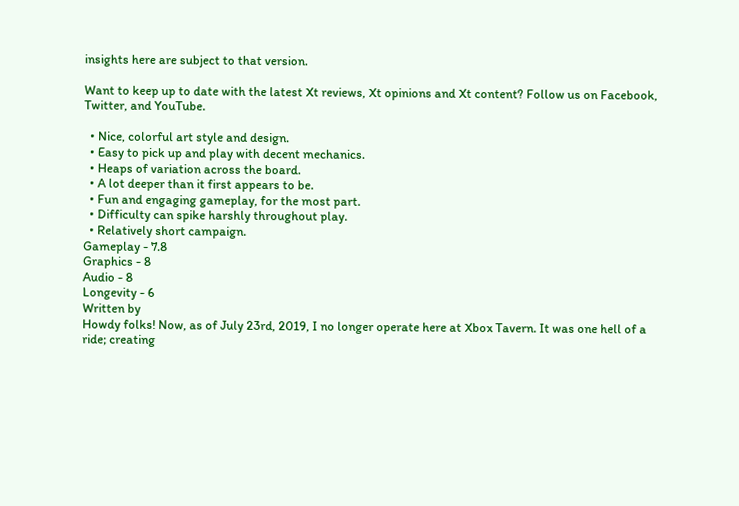insights here are subject to that version.

Want to keep up to date with the latest Xt reviews, Xt opinions and Xt content? Follow us on Facebook, Twitter, and YouTube.

  • Nice, colorful art style and design.
  • Easy to pick up and play with decent mechanics.
  • Heaps of variation across the board.
  • A lot deeper than it first appears to be.
  • Fun and engaging gameplay, for the most part.
  • Difficulty can spike harshly throughout play.
  • Relatively short campaign.
Gameplay - 7.8
Graphics - 8
Audio - 8
Longevity - 6
Written by
Howdy folks! Now, as of July 23rd, 2019, I no longer operate here at Xbox Tavern. It was one hell of a ride; creating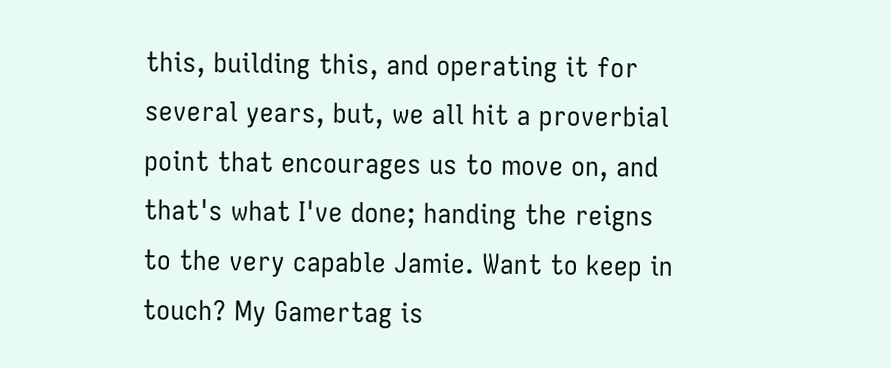this, building this, and operating it for several years, but, we all hit a proverbial point that encourages us to move on, and that's what I've done; handing the reigns to the very capable Jamie. Want to keep in touch? My Gamertag is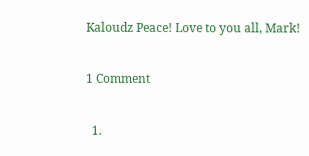Kaloudz Peace! Love to you all, Mark!

1 Comment

  1.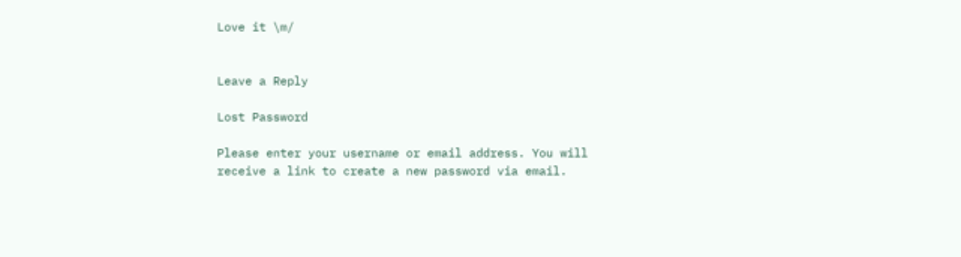Love it \m/


Leave a Reply

Lost Password

Please enter your username or email address. You will receive a link to create a new password via email.